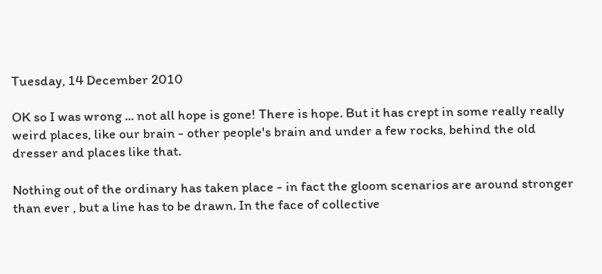Tuesday, 14 December 2010

OK so I was wrong ... not all hope is gone! There is hope. But it has crept in some really really weird places, like our brain - other people's brain and under a few rocks, behind the old dresser and places like that.

Nothing out of the ordinary has taken place - in fact the gloom scenarios are around stronger than ever , but a line has to be drawn. In the face of collective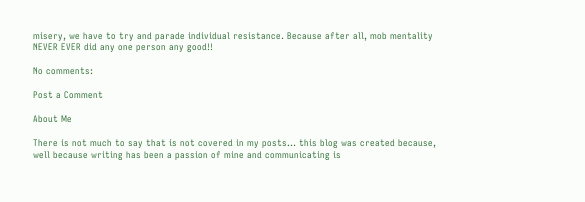misery, we have to try and parade individual resistance. Because after all, mob mentality NEVER EVER did any one person any good!!

No comments:

Post a Comment

About Me

There is not much to say that is not covered in my posts... this blog was created because, well because writing has been a passion of mine and communicating is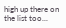high up there on the list too...